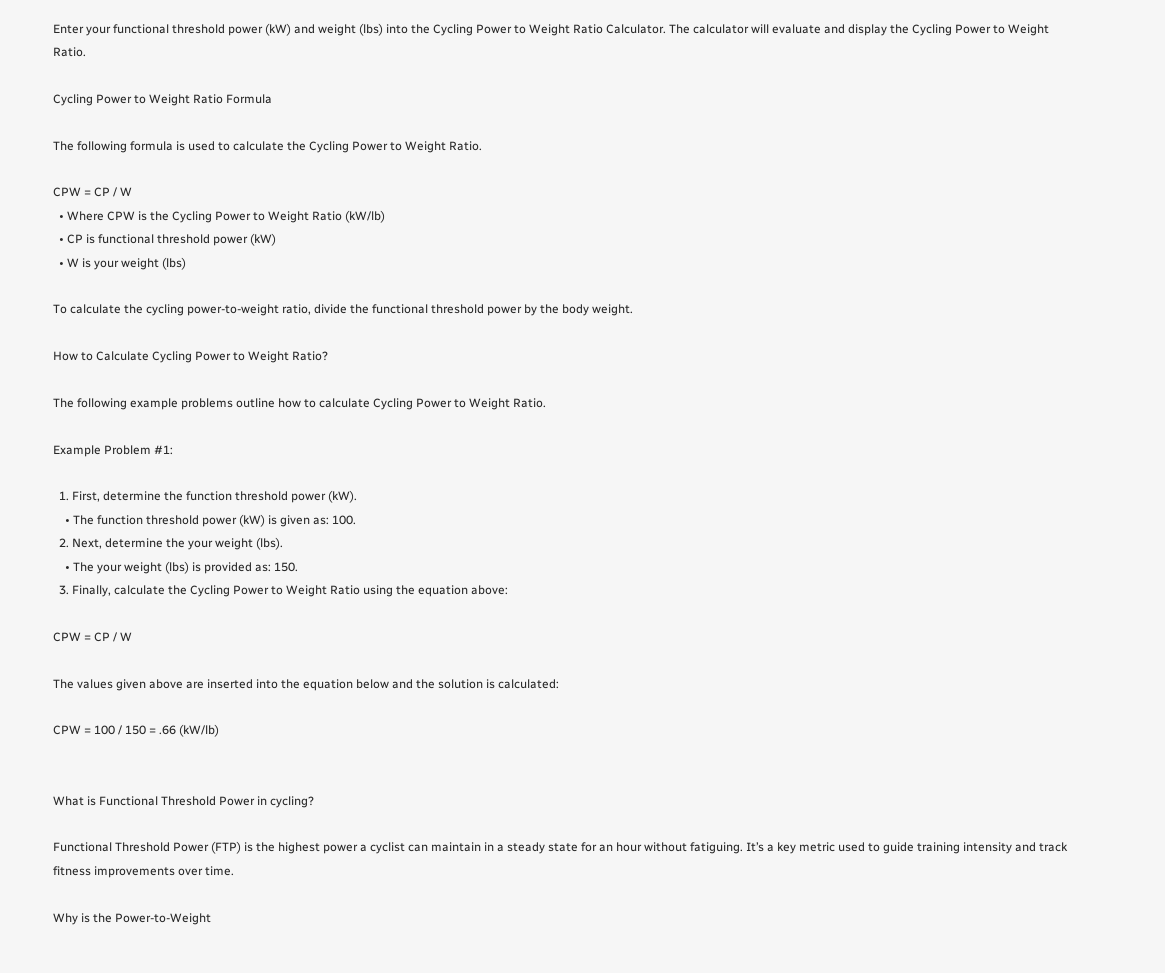Enter your functional threshold power (kW) and weight (lbs) into the Cycling Power to Weight Ratio Calculator. The calculator will evaluate and display the Cycling Power to Weight Ratio.

Cycling Power to Weight Ratio Formula

The following formula is used to calculate the Cycling Power to Weight Ratio.

CPW = CP / W
  • Where CPW is the Cycling Power to Weight Ratio (kW/lb)
  • CP is functional threshold power (kW)
  • W is your weight (lbs)

To calculate the cycling power-to-weight ratio, divide the functional threshold power by the body weight.

How to Calculate Cycling Power to Weight Ratio?

The following example problems outline how to calculate Cycling Power to Weight Ratio.

Example Problem #1:

  1. First, determine the function threshold power (kW).
    • The function threshold power (kW) is given as: 100.
  2. Next, determine the your weight (lbs).
    • The your weight (lbs) is provided as: 150.
  3. Finally, calculate the Cycling Power to Weight Ratio using the equation above:

CPW = CP / W

The values given above are inserted into the equation below and the solution is calculated:

CPW = 100 / 150 = .66 (kW/lb)


What is Functional Threshold Power in cycling?

Functional Threshold Power (FTP) is the highest power a cyclist can maintain in a steady state for an hour without fatiguing. It’s a key metric used to guide training intensity and track fitness improvements over time.

Why is the Power-to-Weight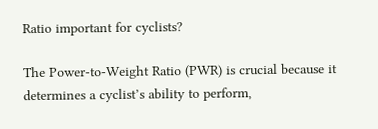Ratio important for cyclists?

The Power-to-Weight Ratio (PWR) is crucial because it determines a cyclist’s ability to perform,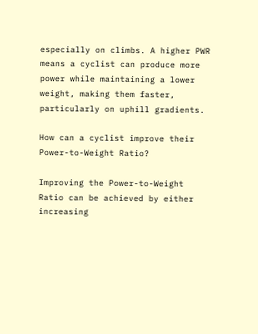especially on climbs. A higher PWR means a cyclist can produce more power while maintaining a lower weight, making them faster, particularly on uphill gradients.

How can a cyclist improve their Power-to-Weight Ratio?

Improving the Power-to-Weight Ratio can be achieved by either increasing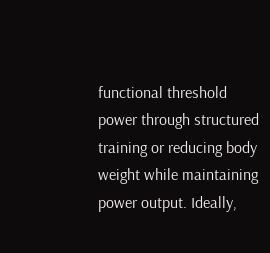functional threshold power through structured training or reducing body weight while maintaining power output. Ideally,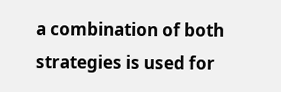a combination of both strategies is used for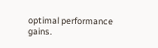optimal performance gains.